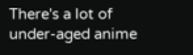There's a lot of under-aged anime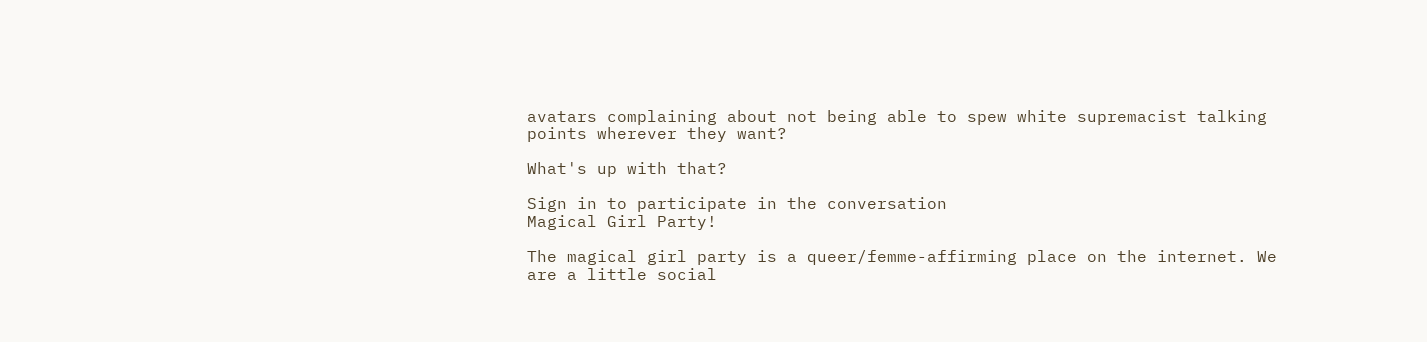avatars complaining about not being able to spew white supremacist talking points wherever they want?

What's up with that?

Sign in to participate in the conversation
Magical Girl Party!

The magical girl party is a queer/femme-affirming place on the internet. We are a little social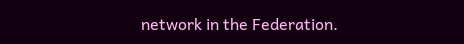network in the Federation.